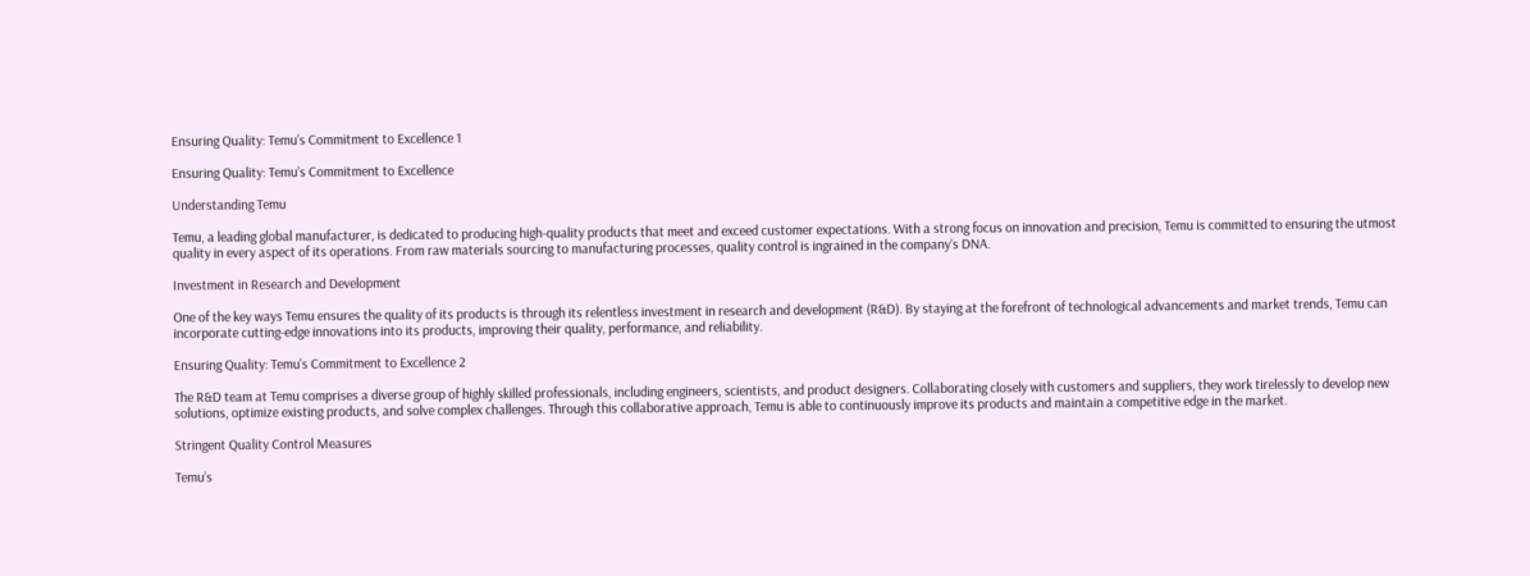Ensuring Quality: Temu's Commitment to Excellence 1

Ensuring Quality: Temu’s Commitment to Excellence

Understanding Temu

Temu, a leading global manufacturer, is dedicated to producing high-quality products that meet and exceed customer expectations. With a strong focus on innovation and precision, Temu is committed to ensuring the utmost quality in every aspect of its operations. From raw materials sourcing to manufacturing processes, quality control is ingrained in the company’s DNA.

Investment in Research and Development

One of the key ways Temu ensures the quality of its products is through its relentless investment in research and development (R&D). By staying at the forefront of technological advancements and market trends, Temu can incorporate cutting-edge innovations into its products, improving their quality, performance, and reliability.

Ensuring Quality: Temu's Commitment to Excellence 2

The R&D team at Temu comprises a diverse group of highly skilled professionals, including engineers, scientists, and product designers. Collaborating closely with customers and suppliers, they work tirelessly to develop new solutions, optimize existing products, and solve complex challenges. Through this collaborative approach, Temu is able to continuously improve its products and maintain a competitive edge in the market.

Stringent Quality Control Measures

Temu’s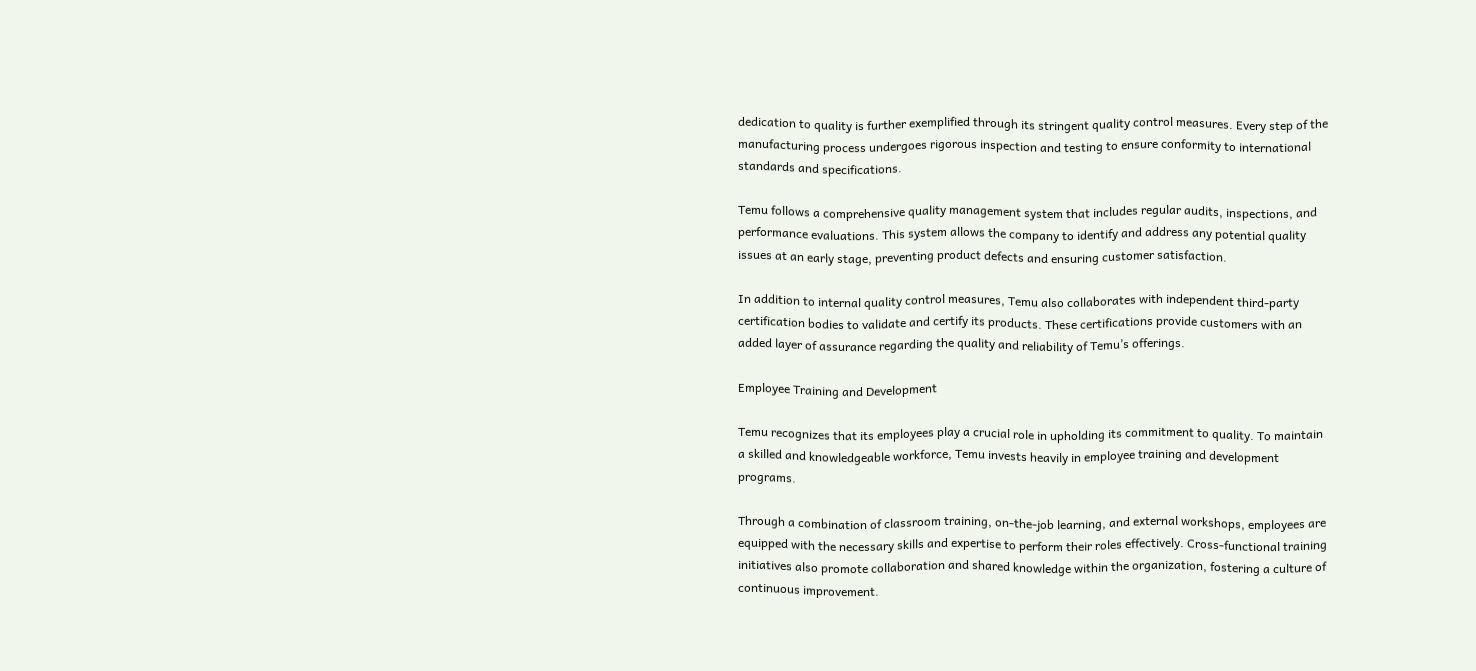dedication to quality is further exemplified through its stringent quality control measures. Every step of the manufacturing process undergoes rigorous inspection and testing to ensure conformity to international standards and specifications.

Temu follows a comprehensive quality management system that includes regular audits, inspections, and performance evaluations. This system allows the company to identify and address any potential quality issues at an early stage, preventing product defects and ensuring customer satisfaction.

In addition to internal quality control measures, Temu also collaborates with independent third-party certification bodies to validate and certify its products. These certifications provide customers with an added layer of assurance regarding the quality and reliability of Temu’s offerings.

Employee Training and Development

Temu recognizes that its employees play a crucial role in upholding its commitment to quality. To maintain a skilled and knowledgeable workforce, Temu invests heavily in employee training and development programs.

Through a combination of classroom training, on-the-job learning, and external workshops, employees are equipped with the necessary skills and expertise to perform their roles effectively. Cross-functional training initiatives also promote collaboration and shared knowledge within the organization, fostering a culture of continuous improvement.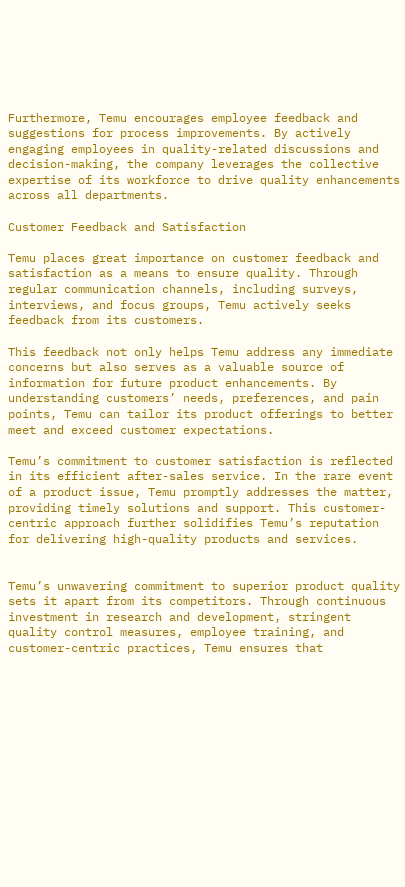Furthermore, Temu encourages employee feedback and suggestions for process improvements. By actively engaging employees in quality-related discussions and decision-making, the company leverages the collective expertise of its workforce to drive quality enhancements across all departments.

Customer Feedback and Satisfaction

Temu places great importance on customer feedback and satisfaction as a means to ensure quality. Through regular communication channels, including surveys, interviews, and focus groups, Temu actively seeks feedback from its customers.

This feedback not only helps Temu address any immediate concerns but also serves as a valuable source of information for future product enhancements. By understanding customers’ needs, preferences, and pain points, Temu can tailor its product offerings to better meet and exceed customer expectations.

Temu’s commitment to customer satisfaction is reflected in its efficient after-sales service. In the rare event of a product issue, Temu promptly addresses the matter, providing timely solutions and support. This customer-centric approach further solidifies Temu’s reputation for delivering high-quality products and services.


Temu’s unwavering commitment to superior product quality sets it apart from its competitors. Through continuous investment in research and development, stringent quality control measures, employee training, and customer-centric practices, Temu ensures that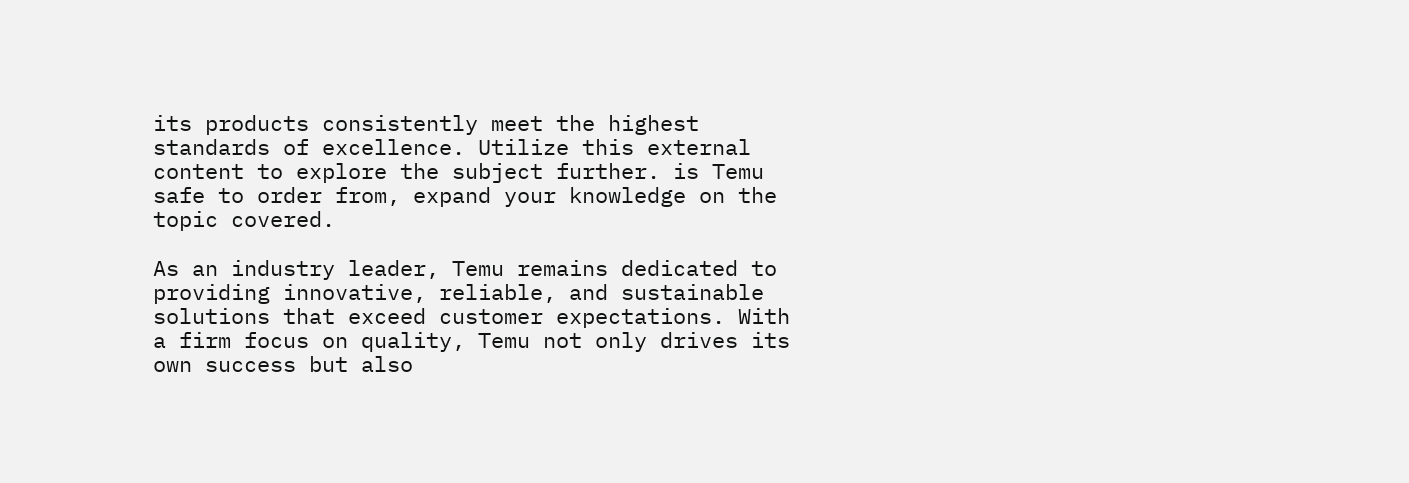its products consistently meet the highest standards of excellence. Utilize this external content to explore the subject further. is Temu safe to order from, expand your knowledge on the topic covered.

As an industry leader, Temu remains dedicated to providing innovative, reliable, and sustainable solutions that exceed customer expectations. With a firm focus on quality, Temu not only drives its own success but also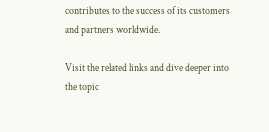contributes to the success of its customers and partners worldwide.

Visit the related links and dive deeper into the topic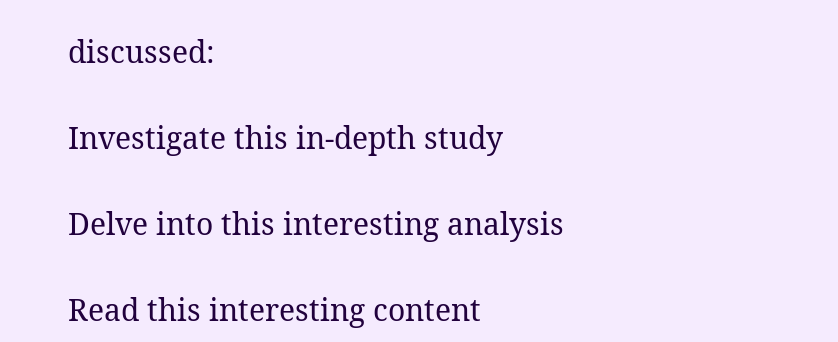discussed:

Investigate this in-depth study

Delve into this interesting analysis

Read this interesting content